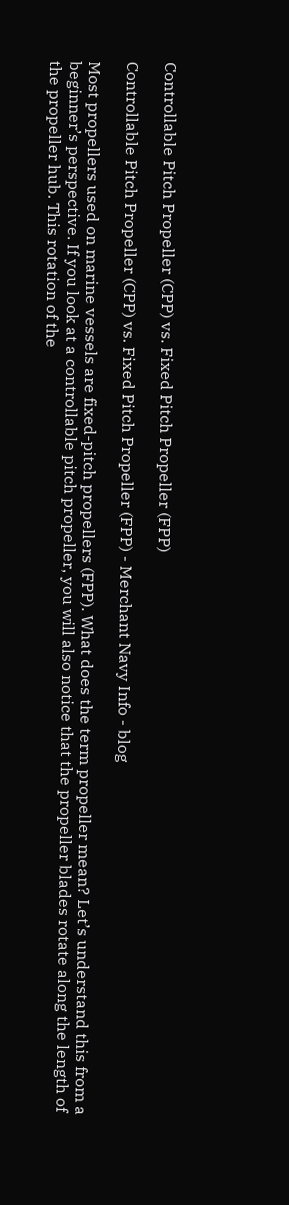Controllable Pitch Propeller (CPP) vs. Fixed Pitch Propeller (FPP)

Controllable Pitch Propeller (CPP) vs. Fixed Pitch Propeller (FPP) - Merchant Navy Info - blog

Most propellers used on marine vessels are fixed-pitch propellers (FPP). What does the term propeller mean? Let’s understand this from a beginner’s perspective. If you look at a controllable pitch propeller, you will also notice that the propeller blades rotate along the length of the propeller hub. This rotation of the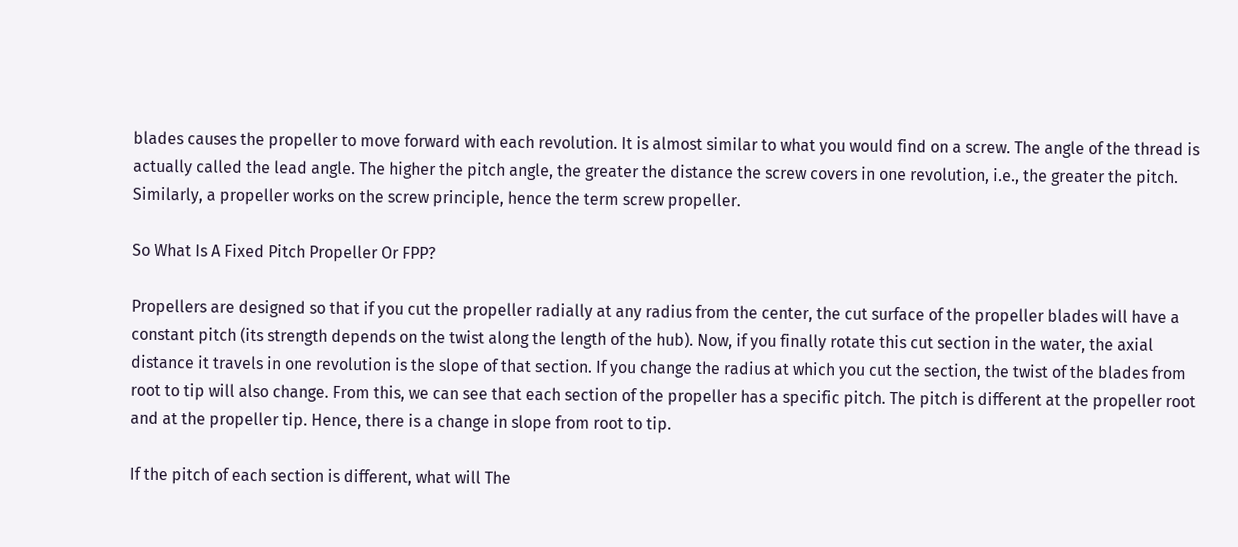blades causes the propeller to move forward with each revolution. It is almost similar to what you would find on a screw. The angle of the thread is actually called the lead angle. The higher the pitch angle, the greater the distance the screw covers in one revolution, i.e., the greater the pitch. Similarly, a propeller works on the screw principle, hence the term screw propeller.

So What Is A Fixed Pitch Propeller Or FPP?

Propellers are designed so that if you cut the propeller radially at any radius from the center, the cut surface of the propeller blades will have a constant pitch (its strength depends on the twist along the length of the hub). Now, if you finally rotate this cut section in the water, the axial distance it travels in one revolution is the slope of that section. If you change the radius at which you cut the section, the twist of the blades from root to tip will also change. From this, we can see that each section of the propeller has a specific pitch. The pitch is different at the propeller root and at the propeller tip. Hence, there is a change in slope from root to tip.

If the pitch of each section is different, what will The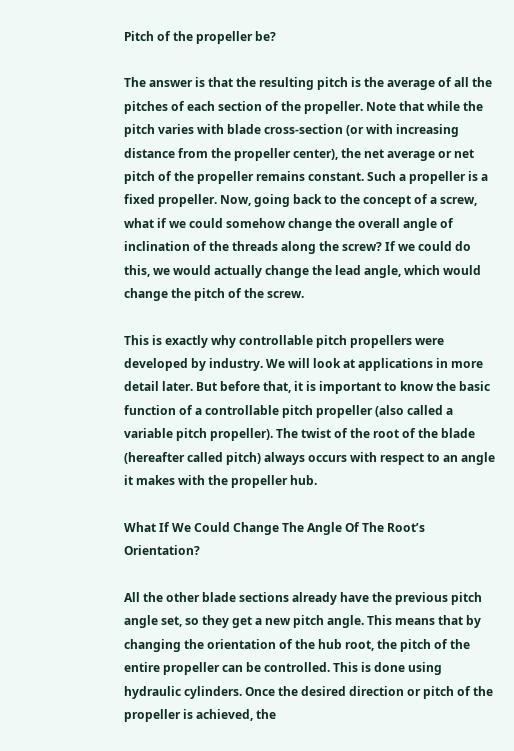Pitch of the propeller be?

The answer is that the resulting pitch is the average of all the pitches of each section of the propeller. Note that while the pitch varies with blade cross-section (or with increasing distance from the propeller center), the net average or net pitch of the propeller remains constant. Such a propeller is a fixed propeller. Now, going back to the concept of a screw, what if we could somehow change the overall angle of inclination of the threads along the screw? If we could do this, we would actually change the lead angle, which would change the pitch of the screw.

This is exactly why controllable pitch propellers were developed by industry. We will look at applications in more detail later. But before that, it is important to know the basic function of a controllable pitch propeller (also called a variable pitch propeller). The twist of the root of the blade (hereafter called pitch) always occurs with respect to an angle it makes with the propeller hub.

What If We Could Change The Angle Of The Root’s Orientation?

All the other blade sections already have the previous pitch angle set, so they get a new pitch angle. This means that by changing the orientation of the hub root, the pitch of the entire propeller can be controlled. This is done using hydraulic cylinders. Once the desired direction or pitch of the propeller is achieved, the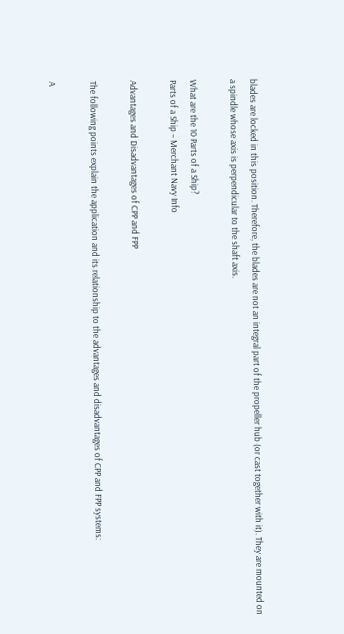blades are locked in this position. Therefore, the blades are not an integral part of the propeller hub (or cast together with it). They are mounted on a spindle whose axis is perpendicular to the shaft axis.

What are the 10 Parts of a Ship?
Parts of a Ship – Merchant Navy Info

Advantages and Disadvantages of CPP and FPP

The following points explain the application and its relationship to the advantages and disadvantages of CPP and FPP systems:

A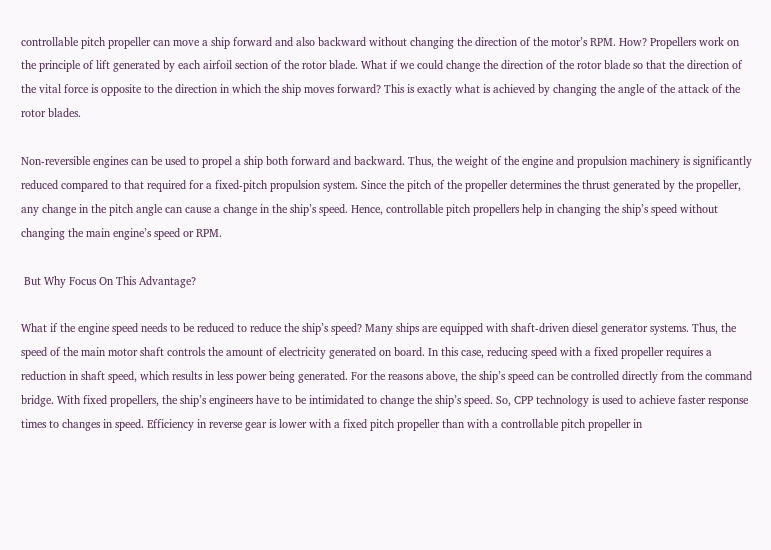controllable pitch propeller can move a ship forward and also backward without changing the direction of the motor’s RPM. How? Propellers work on the principle of lift generated by each airfoil section of the rotor blade. What if we could change the direction of the rotor blade so that the direction of the vital force is opposite to the direction in which the ship moves forward? This is exactly what is achieved by changing the angle of the attack of the rotor blades.

Non-reversible engines can be used to propel a ship both forward and backward. Thus, the weight of the engine and propulsion machinery is significantly reduced compared to that required for a fixed-pitch propulsion system. Since the pitch of the propeller determines the thrust generated by the propeller, any change in the pitch angle can cause a change in the ship’s speed. Hence, controllable pitch propellers help in changing the ship’s speed without changing the main engine’s speed or RPM.

 But Why Focus On This Advantage?

What if the engine speed needs to be reduced to reduce the ship’s speed? Many ships are equipped with shaft-driven diesel generator systems. Thus, the speed of the main motor shaft controls the amount of electricity generated on board. In this case, reducing speed with a fixed propeller requires a reduction in shaft speed, which results in less power being generated. For the reasons above, the ship’s speed can be controlled directly from the command bridge. With fixed propellers, the ship’s engineers have to be intimidated to change the ship’s speed. So, CPP technology is used to achieve faster response times to changes in speed. Efficiency in reverse gear is lower with a fixed pitch propeller than with a controllable pitch propeller in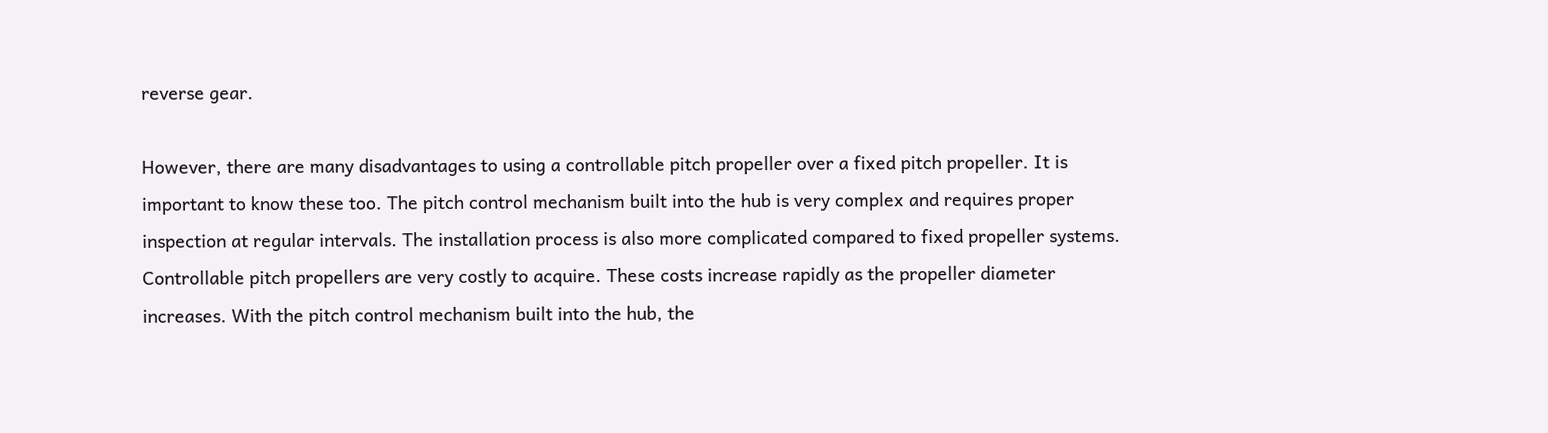reverse gear.

However, there are many disadvantages to using a controllable pitch propeller over a fixed pitch propeller. It is important to know these too. The pitch control mechanism built into the hub is very complex and requires proper inspection at regular intervals. The installation process is also more complicated compared to fixed propeller systems. Controllable pitch propellers are very costly to acquire. These costs increase rapidly as the propeller diameter increases. With the pitch control mechanism built into the hub, the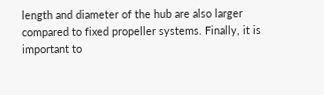length and diameter of the hub are also larger compared to fixed propeller systems. Finally, it is important to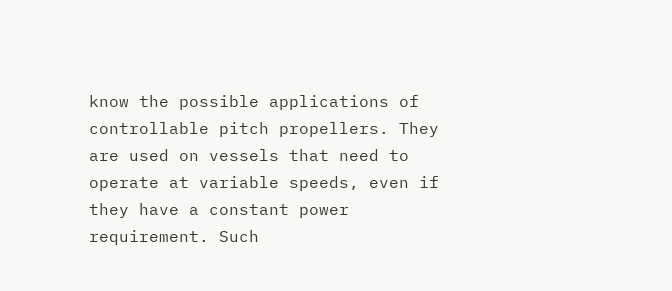know the possible applications of controllable pitch propellers. They are used on vessels that need to operate at variable speeds, even if they have a constant power requirement. Such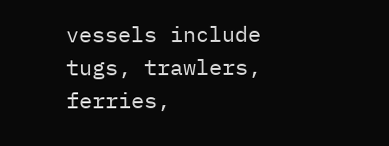vessels include tugs, trawlers, ferries,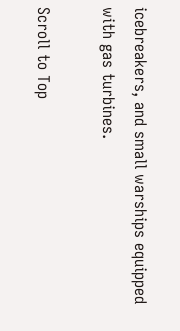icebreakers, and small warships equipped with gas turbines.

Scroll to Top